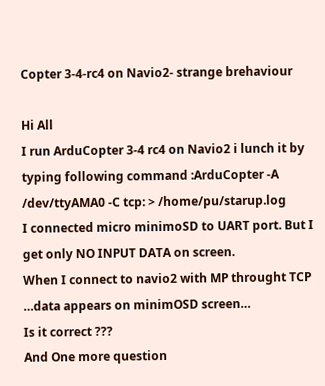Copter 3-4-rc4 on Navio2- strange brehaviour

Hi All
I run ArduCopter 3-4 rc4 on Navio2 i lunch it by typing following command :ArduCopter -A /dev/ttyAMA0 -C tcp: > /home/pu/starup.log
I connected micro minimoSD to UART port. But I get only NO INPUT DATA on screen.
When I connect to navio2 with MP throught TCP …data appears on minimOSD screen…
Is it correct ???
And One more question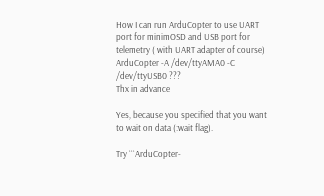How I can run ArduCopter to use UART port for minimOSD and USB port for telemetry ( with UART adapter of course)
ArduCopter -A /dev/ttyAMA0 -C /dev/ttyUSB0 ???
Thx in advance

Yes, because you specified that you want to wait on data (:wait flag).

Try ```ArduCopter-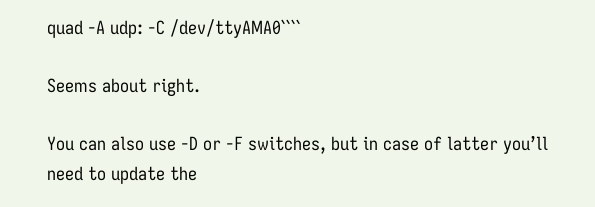quad -A udp: -C /dev/ttyAMA0````

Seems about right.

You can also use -D or -F switches, but in case of latter you’ll need to update the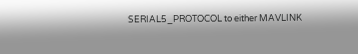SERIAL5_PROTOCOL to either MAVLINK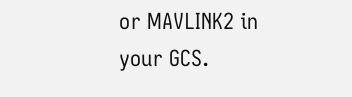or MAVLINK2 in your GCS.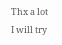Thx a lot
I will try